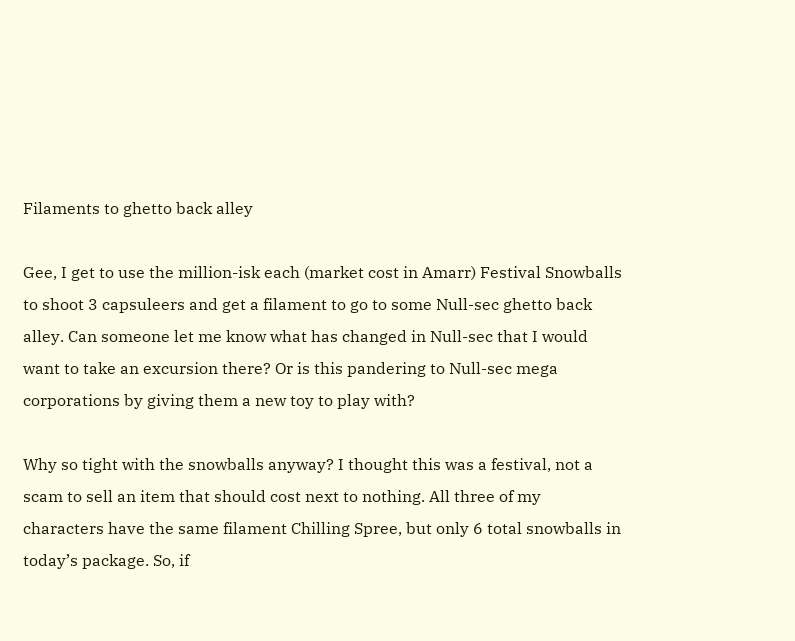Filaments to ghetto back alley

Gee, I get to use the million-isk each (market cost in Amarr) Festival Snowballs to shoot 3 capsuleers and get a filament to go to some Null-sec ghetto back alley. Can someone let me know what has changed in Null-sec that I would want to take an excursion there? Or is this pandering to Null-sec mega corporations by giving them a new toy to play with?

Why so tight with the snowballs anyway? I thought this was a festival, not a scam to sell an item that should cost next to nothing. All three of my characters have the same filament Chilling Spree, but only 6 total snowballs in today’s package. So, if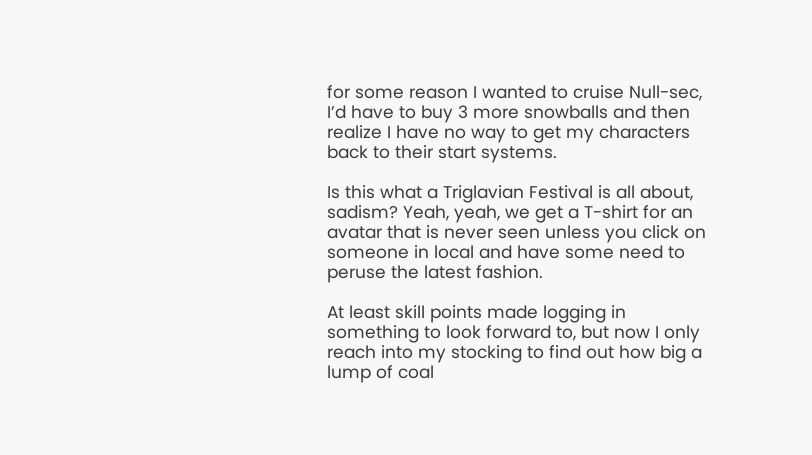for some reason I wanted to cruise Null-sec, I’d have to buy 3 more snowballs and then realize I have no way to get my characters back to their start systems.

Is this what a Triglavian Festival is all about, sadism? Yeah, yeah, we get a T-shirt for an avatar that is never seen unless you click on someone in local and have some need to peruse the latest fashion.

At least skill points made logging in something to look forward to, but now I only reach into my stocking to find out how big a lump of coal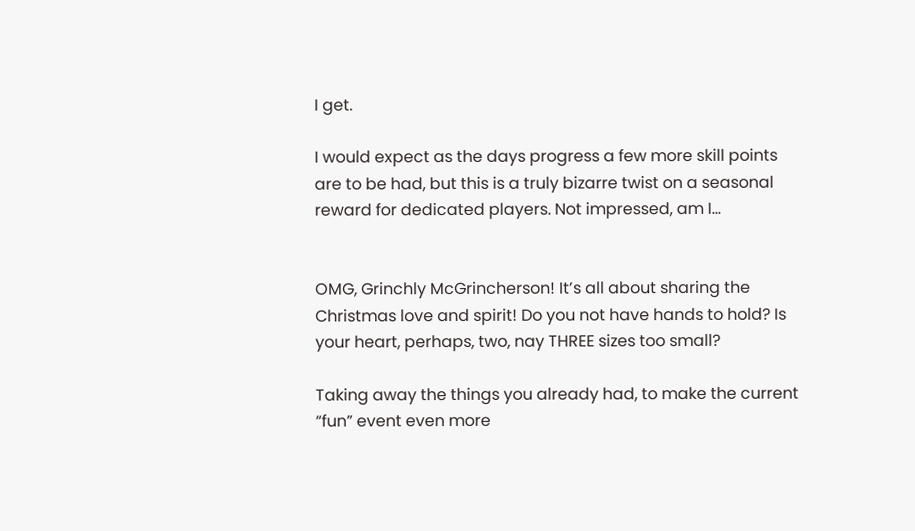I get.

I would expect as the days progress a few more skill points are to be had, but this is a truly bizarre twist on a seasonal reward for dedicated players. Not impressed, am I…


OMG, Grinchly McGrincherson! It’s all about sharing the Christmas love and spirit! Do you not have hands to hold? Is your heart, perhaps, two, nay THREE sizes too small?

Taking away the things you already had, to make the current “fun” event even more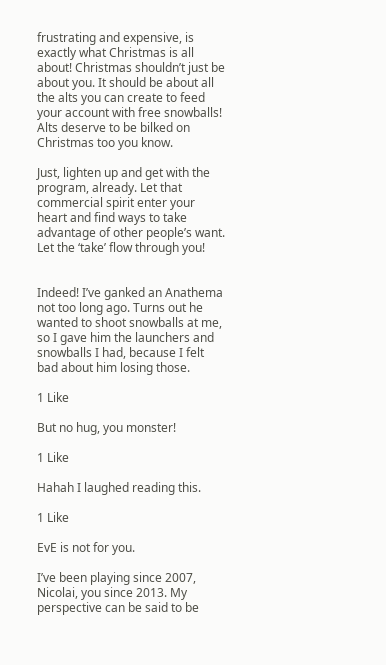frustrating and expensive, is exactly what Christmas is all about! Christmas shouldn’t just be about you. It should be about all the alts you can create to feed your account with free snowballs! Alts deserve to be bilked on Christmas too you know.

Just, lighten up and get with the program, already. Let that commercial spirit enter your heart and find ways to take advantage of other people’s want. Let the ‘take’ flow through you!


Indeed! I’ve ganked an Anathema not too long ago. Turns out he wanted to shoot snowballs at me,
so I gave him the launchers and snowballs I had, because I felt bad about him losing those.

1 Like

But no hug, you monster!

1 Like

Hahah I laughed reading this.

1 Like

EvE is not for you.

I’ve been playing since 2007, Nicolai, you since 2013. My perspective can be said to be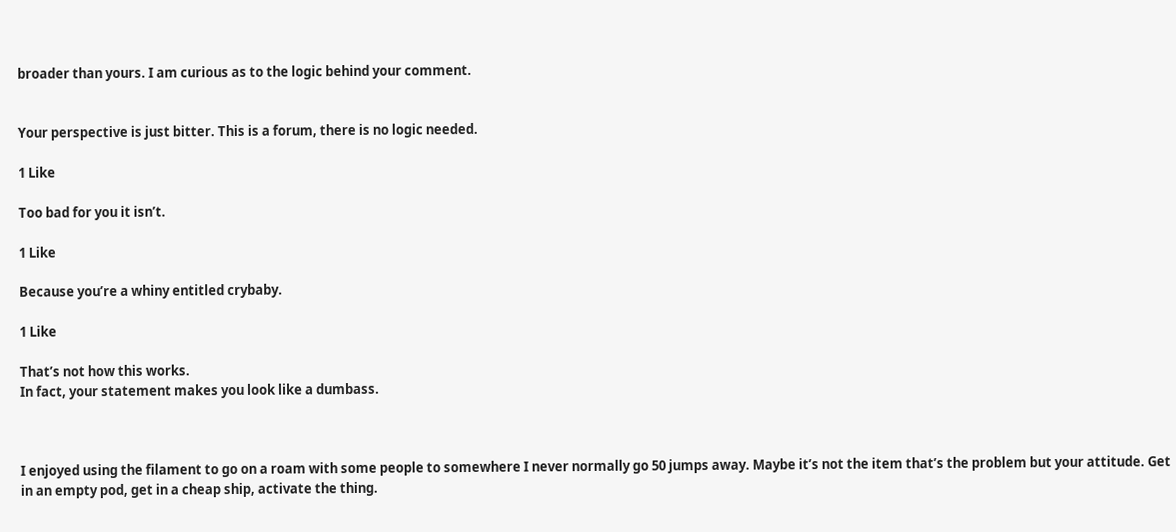broader than yours. I am curious as to the logic behind your comment.


Your perspective is just bitter. This is a forum, there is no logic needed.

1 Like

Too bad for you it isn’t.

1 Like

Because you’re a whiny entitled crybaby.

1 Like

That’s not how this works.
In fact, your statement makes you look like a dumbass.



I enjoyed using the filament to go on a roam with some people to somewhere I never normally go 50 jumps away. Maybe it’s not the item that’s the problem but your attitude. Get in an empty pod, get in a cheap ship, activate the thing.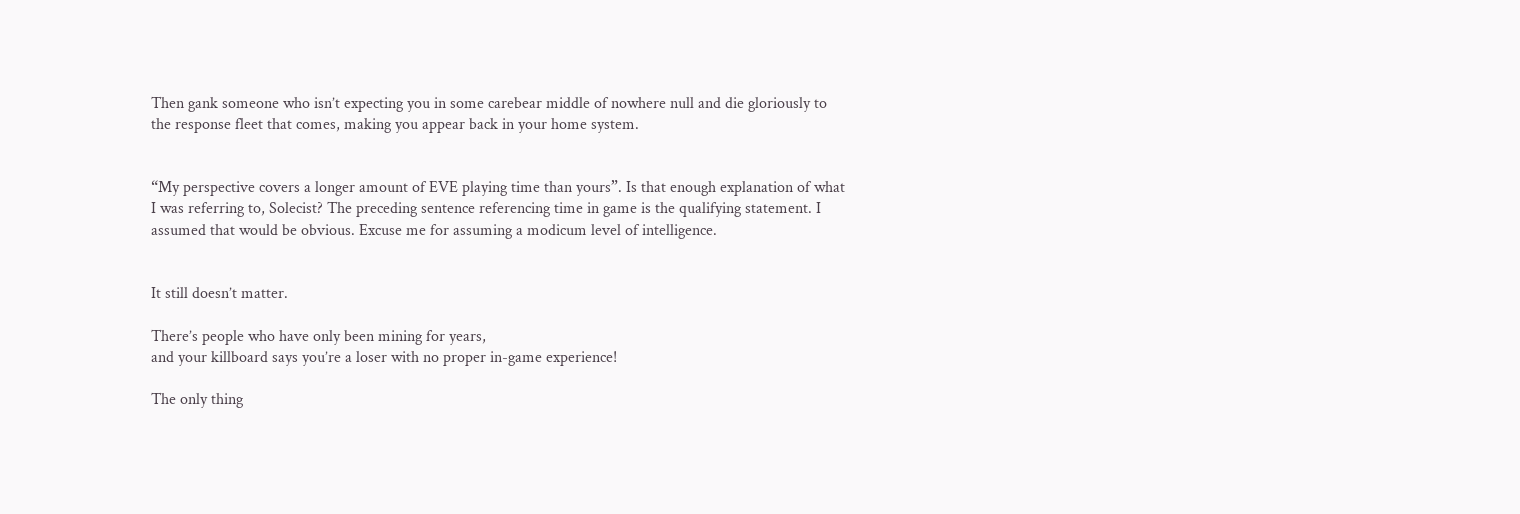Then gank someone who isn’t expecting you in some carebear middle of nowhere null and die gloriously to the response fleet that comes, making you appear back in your home system.


“My perspective covers a longer amount of EVE playing time than yours”. Is that enough explanation of what I was referring to, Solecist? The preceding sentence referencing time in game is the qualifying statement. I assumed that would be obvious. Excuse me for assuming a modicum level of intelligence.


It still doesn’t matter.

There’s people who have only been mining for years,
and your killboard says you’re a loser with no proper in-game experience!

The only thing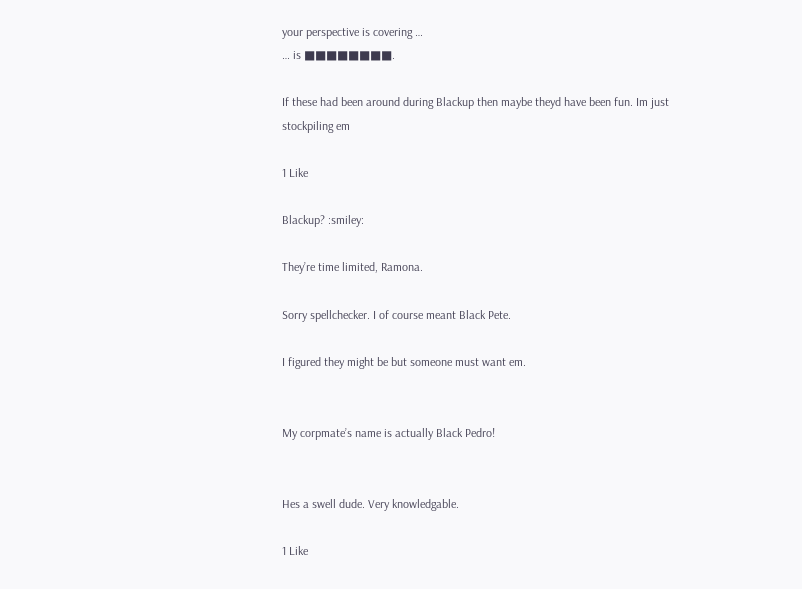your perspective is covering …
… is ■■■■■■■■.

If these had been around during Blackup then maybe theyd have been fun. Im just stockpiling em

1 Like

Blackup? :smiley:

They’re time limited, Ramona.

Sorry spellchecker. I of course meant Black Pete.

I figured they might be but someone must want em.


My corpmate’s name is actually Black Pedro!


Hes a swell dude. Very knowledgable.

1 Like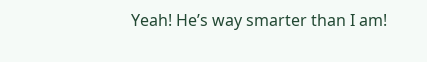Yeah! He’s way smarter than I am!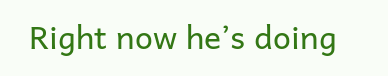Right now he’s doing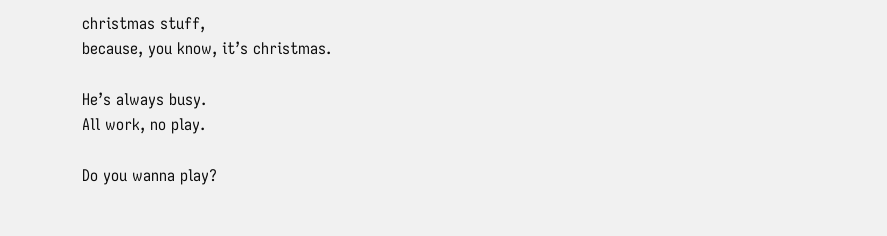christmas stuff,
because, you know, it’s christmas.

He’s always busy.
All work, no play.

Do you wanna play?